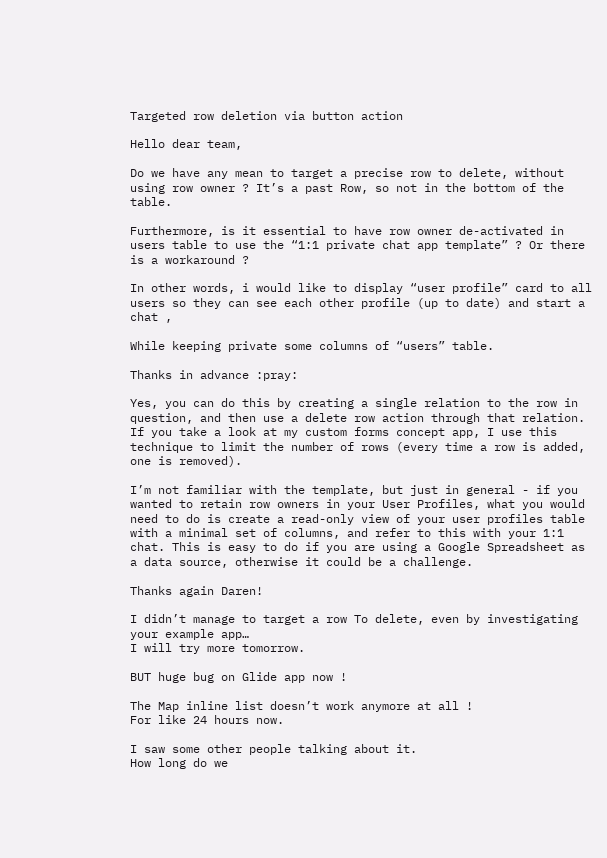Targeted row deletion via button action

Hello dear team,

Do we have any mean to target a precise row to delete, without using row owner ? It’s a past Row, so not in the bottom of the table.

Furthermore, is it essential to have row owner de-activated in users table to use the “1:1 private chat app template” ? Or there is a workaround ?

In other words, i would like to display “user profile” card to all users so they can see each other profile (up to date) and start a chat ,

While keeping private some columns of “users” table.

Thanks in advance :pray:

Yes, you can do this by creating a single relation to the row in question, and then use a delete row action through that relation. If you take a look at my custom forms concept app, I use this technique to limit the number of rows (every time a row is added, one is removed).

I’m not familiar with the template, but just in general - if you wanted to retain row owners in your User Profiles, what you would need to do is create a read-only view of your user profiles table with a minimal set of columns, and refer to this with your 1:1 chat. This is easy to do if you are using a Google Spreadsheet as a data source, otherwise it could be a challenge.

Thanks again Daren!

I didn’t manage to target a row To delete, even by investigating your example app…
I will try more tomorrow.

BUT huge bug on Glide app now !

The Map inline list doesn’t work anymore at all !
For like 24 hours now.

I saw some other people talking about it.
How long do we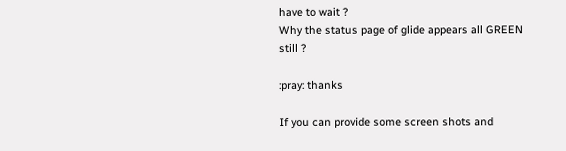have to wait ?
Why the status page of glide appears all GREEN still ?

:pray: thanks

If you can provide some screen shots and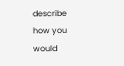describe how you would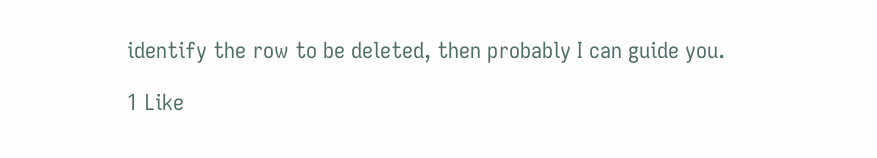identify the row to be deleted, then probably I can guide you.

1 Like